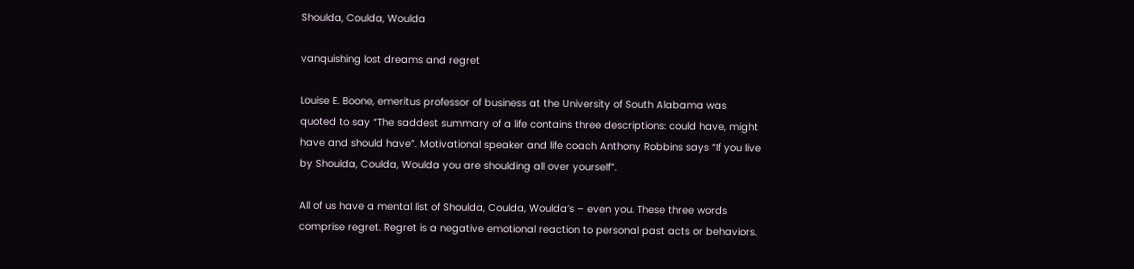Shoulda, Coulda, Woulda

vanquishing lost dreams and regret

Louise E. Boone, emeritus professor of business at the University of South Alabama was quoted to say “The saddest summary of a life contains three descriptions: could have, might have and should have”. Motivational speaker and life coach Anthony Robbins says “If you live by Shoulda, Coulda, Woulda you are shoulding all over yourself”.

All of us have a mental list of Shoulda, Coulda, Woulda’s – even you. These three words comprise regret. Regret is a negative emotional reaction to personal past acts or behaviors.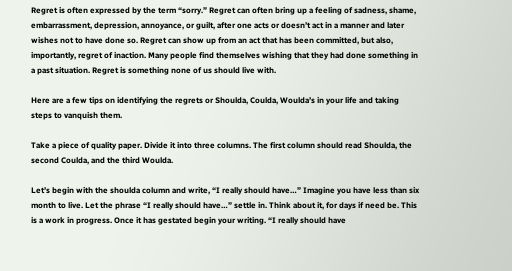Regret is often expressed by the term “sorry.” Regret can often bring up a feeling of sadness, shame, embarrassment, depression, annoyance, or guilt, after one acts or doesn’t act in a manner and later wishes not to have done so. Regret can show up from an act that has been committed, but also, importantly, regret of inaction. Many people find themselves wishing that they had done something in a past situation. Regret is something none of us should live with.

Here are a few tips on identifying the regrets or Shoulda, Coulda, Woulda’s in your life and taking steps to vanquish them.

Take a piece of quality paper. Divide it into three columns. The first column should read Shoulda, the second Coulda, and the third Woulda.

Let’s begin with the shoulda column and write, “I really should have…” Imagine you have less than six month to live. Let the phrase “I really should have…” settle in. Think about it, for days if need be. This is a work in progress. Once it has gestated begin your writing. “I really should have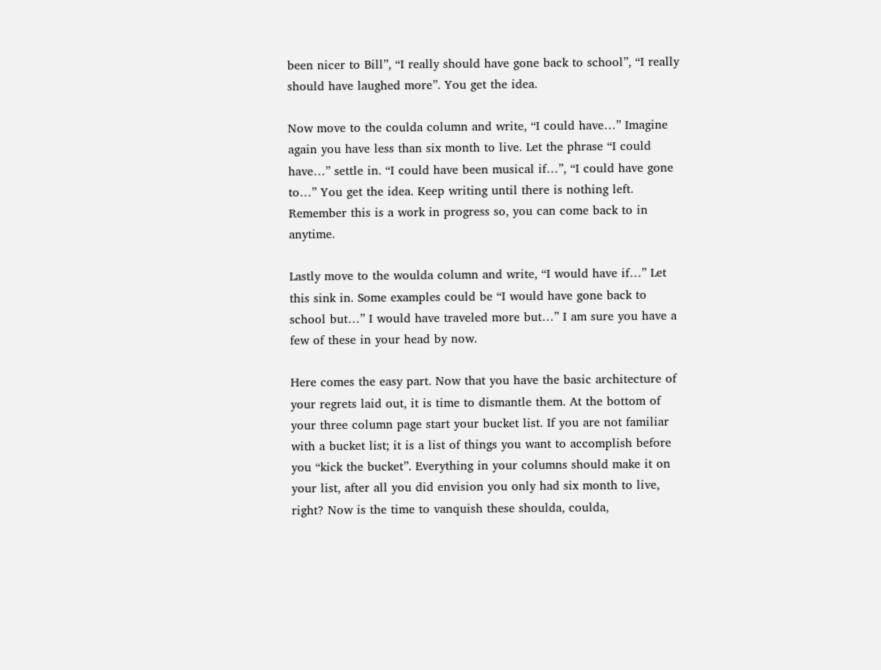been nicer to Bill”, “I really should have gone back to school”, “I really should have laughed more”. You get the idea.

Now move to the coulda column and write, “I could have…” Imagine again you have less than six month to live. Let the phrase “I could have…” settle in. “I could have been musical if…”, “I could have gone to…” You get the idea. Keep writing until there is nothing left. Remember this is a work in progress so, you can come back to in anytime.

Lastly move to the woulda column and write, “I would have if…” Let this sink in. Some examples could be “I would have gone back to school but…” I would have traveled more but…” I am sure you have a few of these in your head by now.

Here comes the easy part. Now that you have the basic architecture of your regrets laid out, it is time to dismantle them. At the bottom of your three column page start your bucket list. If you are not familiar with a bucket list; it is a list of things you want to accomplish before you “kick the bucket”. Everything in your columns should make it on your list, after all you did envision you only had six month to live, right? Now is the time to vanquish these shoulda, coulda,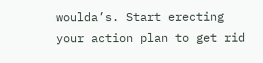woulda’s. Start erecting your action plan to get rid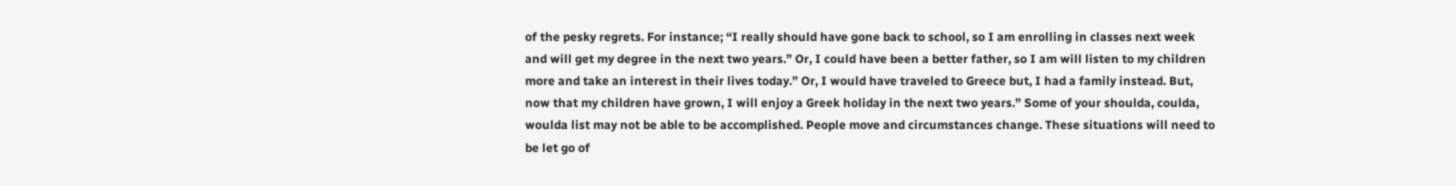of the pesky regrets. For instance; “I really should have gone back to school, so I am enrolling in classes next week and will get my degree in the next two years.” Or, I could have been a better father, so I am will listen to my children more and take an interest in their lives today.” Or, I would have traveled to Greece but, I had a family instead. But, now that my children have grown, I will enjoy a Greek holiday in the next two years.” Some of your shoulda, coulda, woulda list may not be able to be accomplished. People move and circumstances change. These situations will need to be let go of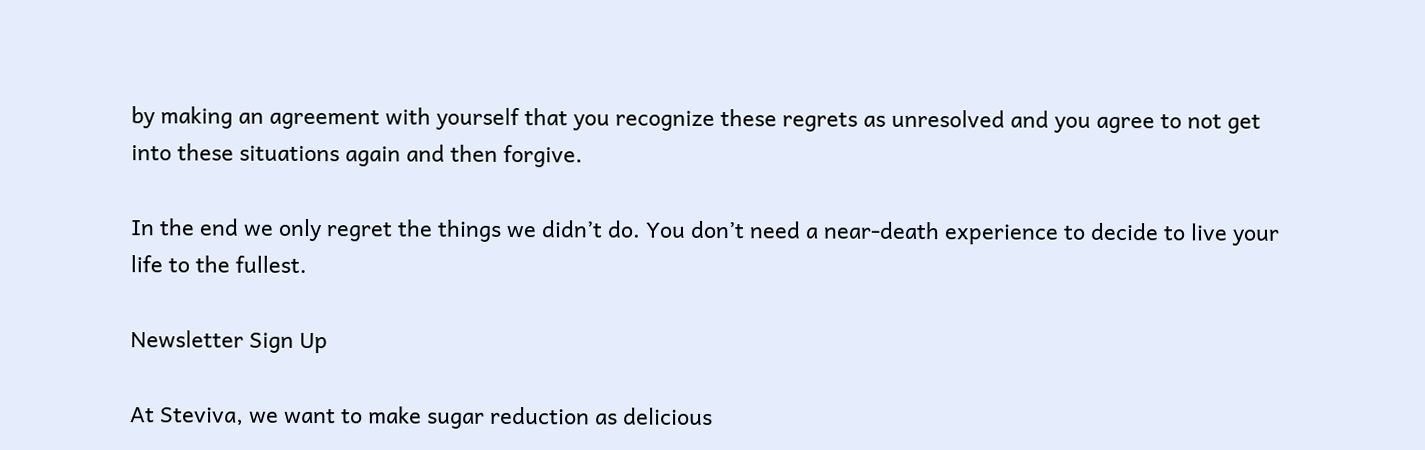by making an agreement with yourself that you recognize these regrets as unresolved and you agree to not get into these situations again and then forgive.

In the end we only regret the things we didn’t do. You don’t need a near-death experience to decide to live your life to the fullest.

Newsletter Sign Up

At Steviva, we want to make sugar reduction as delicious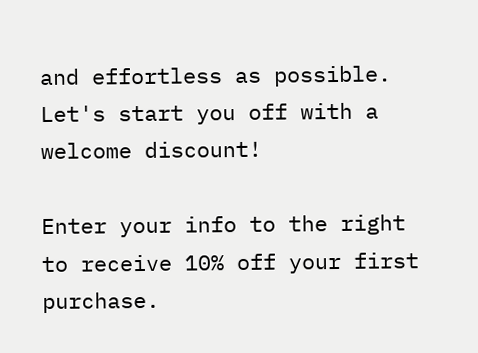and effortless as possible. Let's start you off with a welcome discount!

Enter your info to the right to receive 10% off your first purchase.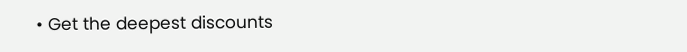• Get the deepest discounts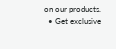on our products.
  • Get exclusive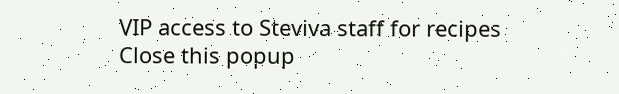VIP access to Steviva staff for recipes
Close this popup